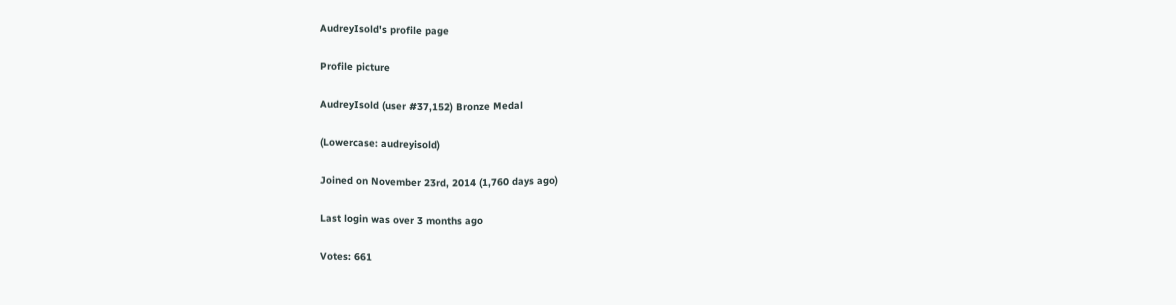AudreyIsold's profile page

Profile picture

AudreyIsold (user #37,152) Bronze Medal

(Lowercase: audreyisold)

Joined on November 23rd, 2014 (1,760 days ago)

Last login was over 3 months ago

Votes: 661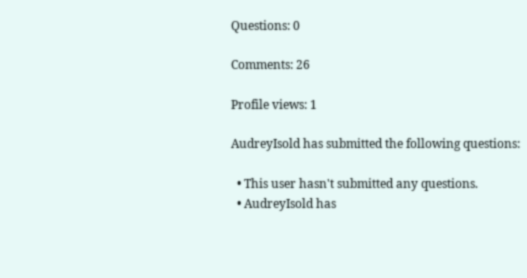Questions: 0

Comments: 26

Profile views: 1

AudreyIsold has submitted the following questions:

  • This user hasn't submitted any questions.
  • AudreyIsold has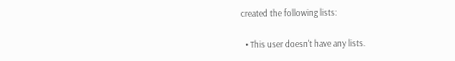created the following lists:

  • This user doesn't have any lists.